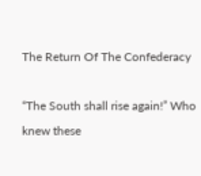The Return Of The Confederacy

“The South shall rise again!” Who knew these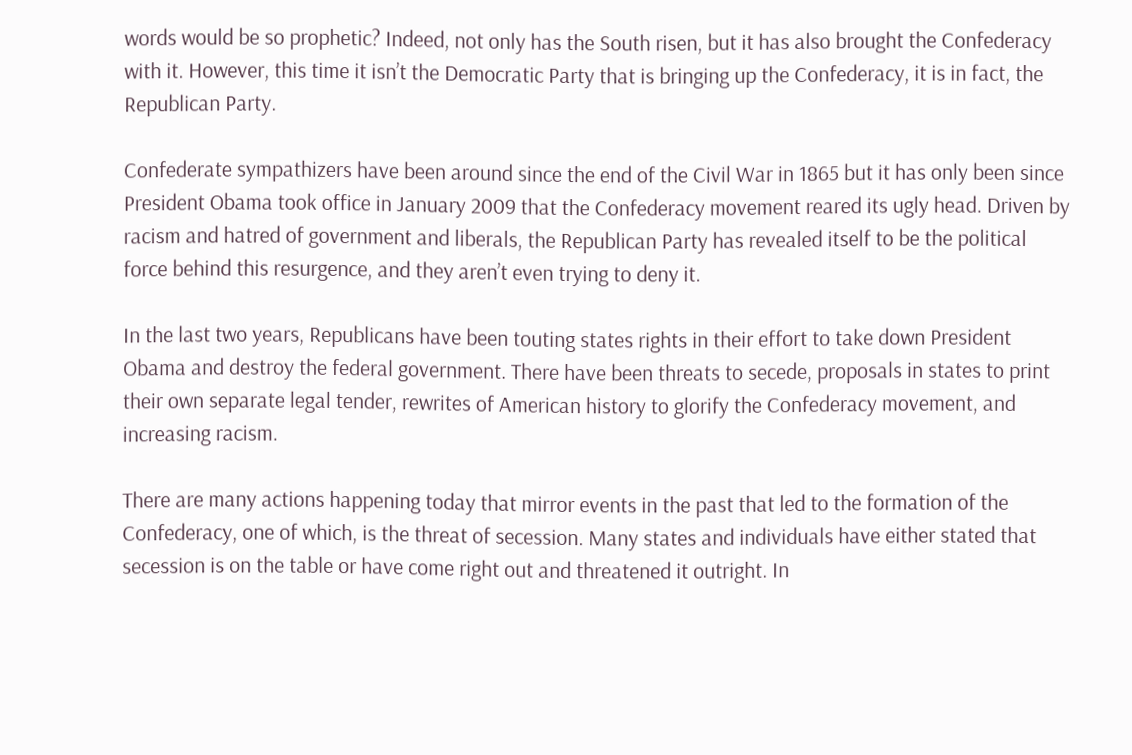words would be so prophetic? Indeed, not only has the South risen, but it has also brought the Confederacy with it. However, this time it isn’t the Democratic Party that is bringing up the Confederacy, it is in fact, the Republican Party.

Confederate sympathizers have been around since the end of the Civil War in 1865 but it has only been since President Obama took office in January 2009 that the Confederacy movement reared its ugly head. Driven by racism and hatred of government and liberals, the Republican Party has revealed itself to be the political force behind this resurgence, and they aren’t even trying to deny it.

In the last two years, Republicans have been touting states rights in their effort to take down President Obama and destroy the federal government. There have been threats to secede, proposals in states to print their own separate legal tender, rewrites of American history to glorify the Confederacy movement, and increasing racism.

There are many actions happening today that mirror events in the past that led to the formation of the Confederacy, one of which, is the threat of secession. Many states and individuals have either stated that secession is on the table or have come right out and threatened it outright. In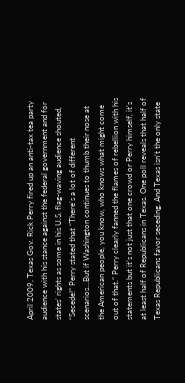April 2009, Texas Gov. Rick Perry fired up an anti-tax tea party audience with his stance against the federal government and for states’ rights as some in his U.S. flag-waving audience shouted, “Secede!” Perry stated that “There’s a lot of different scenarios…But if Washington continues to thumb their nose at the American people, you know, who knows what might come out of that.” Perry clearly fanned the flames of rebellion with his statements but it’s not just that one crowd or Perry himself, it’s at least half of Republicans in Texas. One poll reveals that half of Texas Republicans favor seceding. And Texas isn’t the only state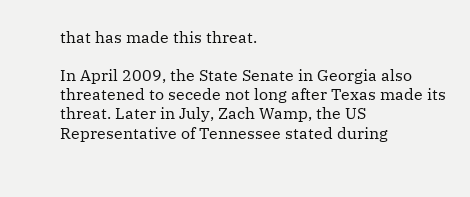that has made this threat.

In April 2009, the State Senate in Georgia also threatened to secede not long after Texas made its threat. Later in July, Zach Wamp, the US Representative of Tennessee stated during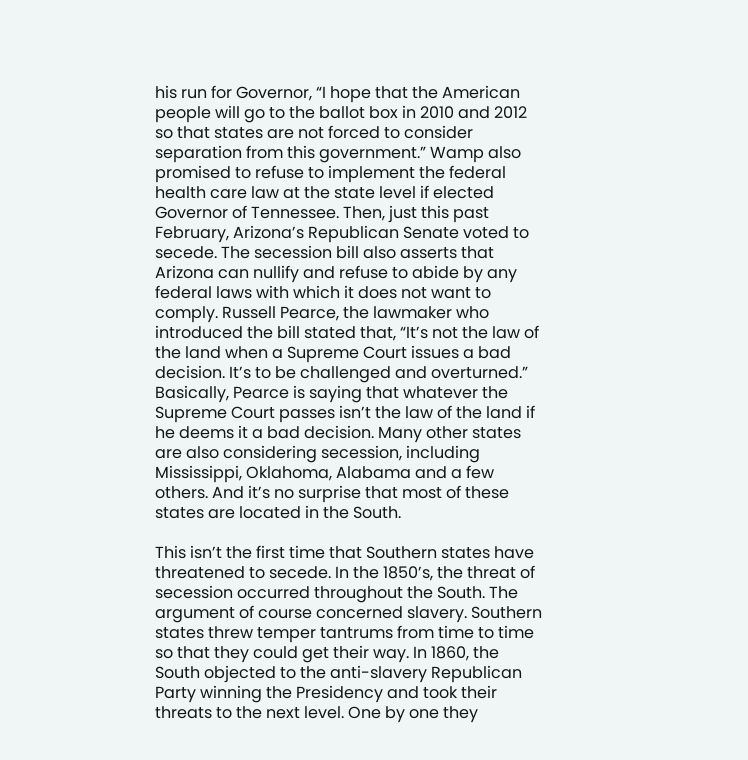his run for Governor, “I hope that the American people will go to the ballot box in 2010 and 2012 so that states are not forced to consider separation from this government.” Wamp also promised to refuse to implement the federal health care law at the state level if elected Governor of Tennessee. Then, just this past February, Arizona’s Republican Senate voted to secede. The secession bill also asserts that Arizona can nullify and refuse to abide by any federal laws with which it does not want to comply. Russell Pearce, the lawmaker who introduced the bill stated that, “It’s not the law of the land when a Supreme Court issues a bad decision. It’s to be challenged and overturned.” Basically, Pearce is saying that whatever the Supreme Court passes isn’t the law of the land if he deems it a bad decision. Many other states are also considering secession, including Mississippi, Oklahoma, Alabama and a few others. And it’s no surprise that most of these states are located in the South.

This isn’t the first time that Southern states have threatened to secede. In the 1850’s, the threat of secession occurred throughout the South. The argument of course concerned slavery. Southern states threw temper tantrums from time to time so that they could get their way. In 1860, the South objected to the anti-slavery Republican Party winning the Presidency and took their threats to the next level. One by one they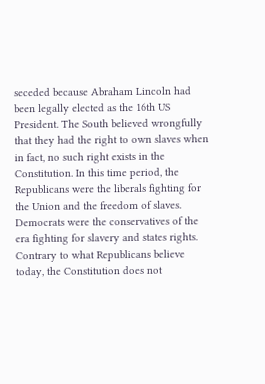seceded because Abraham Lincoln had been legally elected as the 16th US President. The South believed wrongfully that they had the right to own slaves when in fact, no such right exists in the Constitution. In this time period, the Republicans were the liberals fighting for the Union and the freedom of slaves. Democrats were the conservatives of the era fighting for slavery and states rights. Contrary to what Republicans believe today, the Constitution does not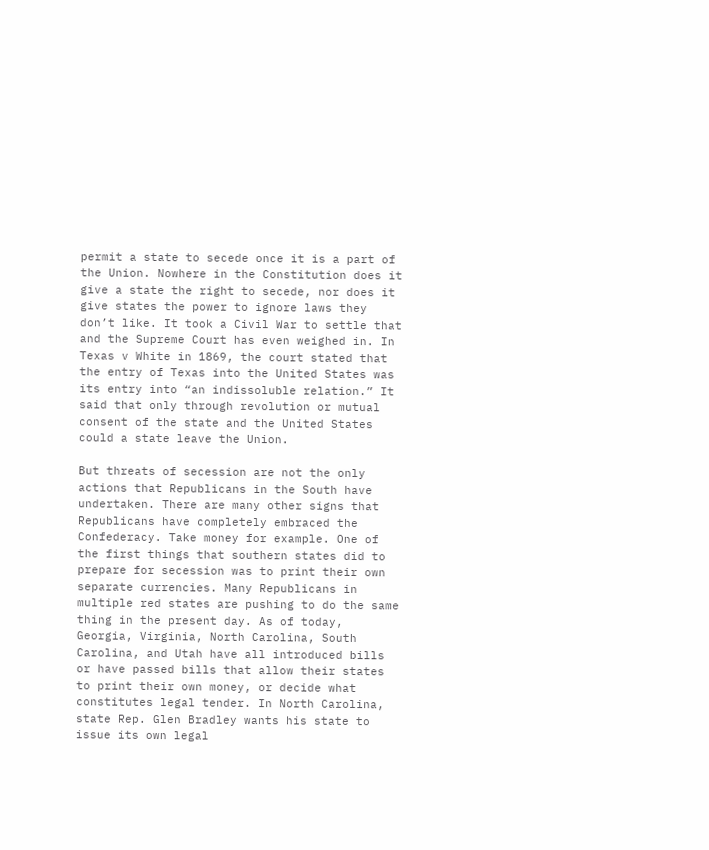permit a state to secede once it is a part of the Union. Nowhere in the Constitution does it give a state the right to secede, nor does it give states the power to ignore laws they don’t like. It took a Civil War to settle that and the Supreme Court has even weighed in. In Texas v White in 1869, the court stated that the entry of Texas into the United States was its entry into “an indissoluble relation.” It said that only through revolution or mutual consent of the state and the United States could a state leave the Union.

But threats of secession are not the only actions that Republicans in the South have undertaken. There are many other signs that Republicans have completely embraced the Confederacy. Take money for example. One of the first things that southern states did to prepare for secession was to print their own separate currencies. Many Republicans in multiple red states are pushing to do the same thing in the present day. As of today, Georgia, Virginia, North Carolina, South Carolina, and Utah have all introduced bills or have passed bills that allow their states to print their own money, or decide what constitutes legal tender. In North Carolina, state Rep. Glen Bradley wants his state to issue its own legal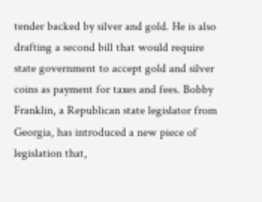tender backed by silver and gold. He is also drafting a second bill that would require state government to accept gold and silver coins as payment for taxes and fees. Bobby Franklin, a Republican state legislator from Georgia, has introduced a new piece of legislation that,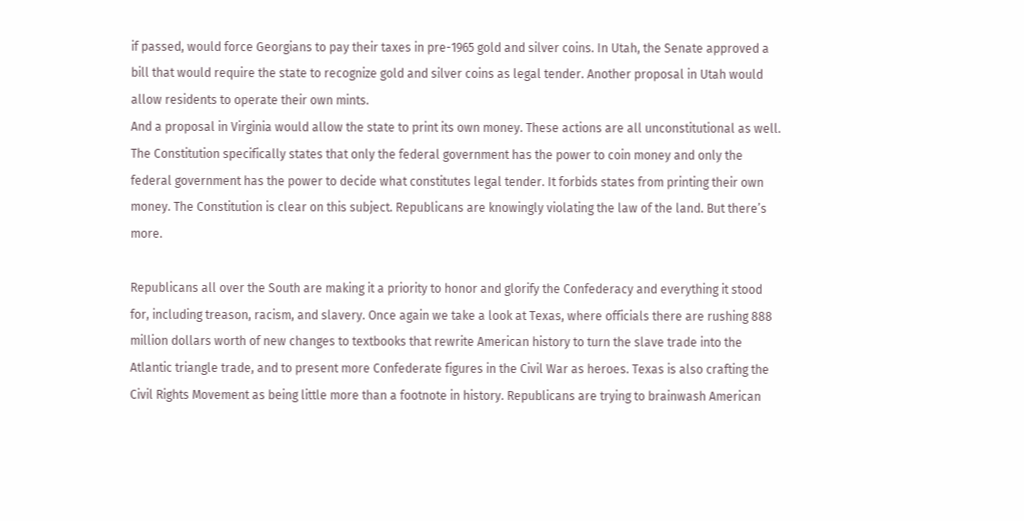if passed, would force Georgians to pay their taxes in pre-1965 gold and silver coins. In Utah, the Senate approved a bill that would require the state to recognize gold and silver coins as legal tender. Another proposal in Utah would allow residents to operate their own mints.
And a proposal in Virginia would allow the state to print its own money. These actions are all unconstitutional as well. The Constitution specifically states that only the federal government has the power to coin money and only the federal government has the power to decide what constitutes legal tender. It forbids states from printing their own money. The Constitution is clear on this subject. Republicans are knowingly violating the law of the land. But there’s more.

Republicans all over the South are making it a priority to honor and glorify the Confederacy and everything it stood for, including treason, racism, and slavery. Once again we take a look at Texas, where officials there are rushing 888 million dollars worth of new changes to textbooks that rewrite American history to turn the slave trade into the Atlantic triangle trade, and to present more Confederate figures in the Civil War as heroes. Texas is also crafting the Civil Rights Movement as being little more than a footnote in history. Republicans are trying to brainwash American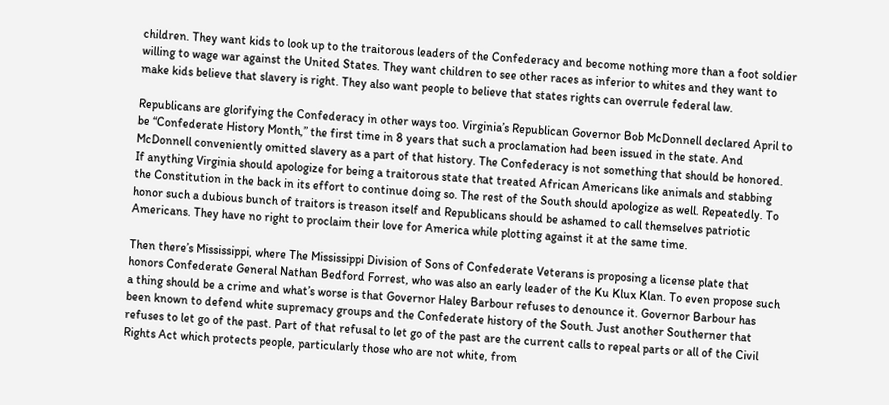children. They want kids to look up to the traitorous leaders of the Confederacy and become nothing more than a foot soldier willing to wage war against the United States. They want children to see other races as inferior to whites and they want to make kids believe that slavery is right. They also want people to believe that states rights can overrule federal law.

Republicans are glorifying the Confederacy in other ways too. Virginia’s Republican Governor Bob McDonnell declared April to be “Confederate History Month,” the first time in 8 years that such a proclamation had been issued in the state. And McDonnell conveniently omitted slavery as a part of that history. The Confederacy is not something that should be honored. If anything Virginia should apologize for being a traitorous state that treated African Americans like animals and stabbing the Constitution in the back in its effort to continue doing so. The rest of the South should apologize as well. Repeatedly. To honor such a dubious bunch of traitors is treason itself and Republicans should be ashamed to call themselves patriotic Americans. They have no right to proclaim their love for America while plotting against it at the same time.

Then there’s Mississippi, where The Mississippi Division of Sons of Confederate Veterans is proposing a license plate that honors Confederate General Nathan Bedford Forrest, who was also an early leader of the Ku Klux Klan. To even propose such a thing should be a crime and what’s worse is that Governor Haley Barbour refuses to denounce it. Governor Barbour has been known to defend white supremacy groups and the Confederate history of the South. Just another Southerner that refuses to let go of the past. Part of that refusal to let go of the past are the current calls to repeal parts or all of the Civil Rights Act which protects people, particularly those who are not white, from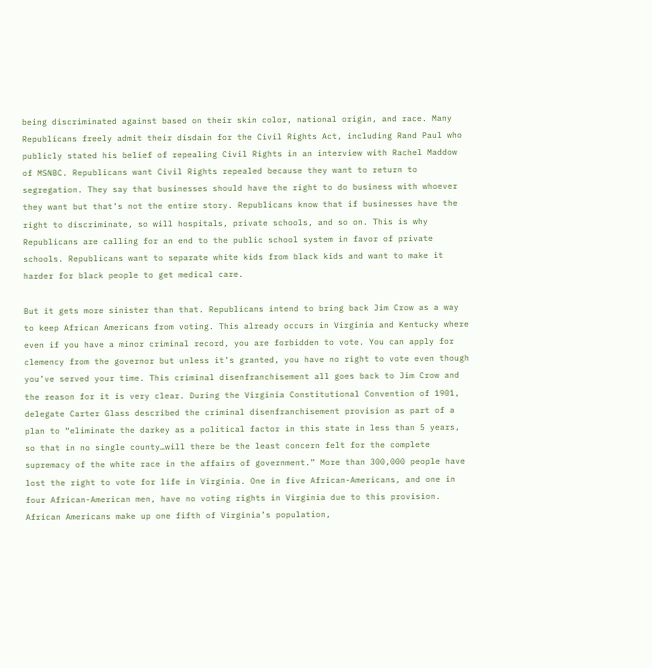being discriminated against based on their skin color, national origin, and race. Many Republicans freely admit their disdain for the Civil Rights Act, including Rand Paul who publicly stated his belief of repealing Civil Rights in an interview with Rachel Maddow of MSNBC. Republicans want Civil Rights repealed because they want to return to segregation. They say that businesses should have the right to do business with whoever they want but that’s not the entire story. Republicans know that if businesses have the right to discriminate, so will hospitals, private schools, and so on. This is why Republicans are calling for an end to the public school system in favor of private schools. Republicans want to separate white kids from black kids and want to make it harder for black people to get medical care.

But it gets more sinister than that. Republicans intend to bring back Jim Crow as a way to keep African Americans from voting. This already occurs in Virginia and Kentucky where even if you have a minor criminal record, you are forbidden to vote. You can apply for clemency from the governor but unless it’s granted, you have no right to vote even though you’ve served your time. This criminal disenfranchisement all goes back to Jim Crow and the reason for it is very clear. During the Virginia Constitutional Convention of 1901, delegate Carter Glass described the criminal disenfranchisement provision as part of a plan to “eliminate the darkey as a political factor in this state in less than 5 years, so that in no single county…will there be the least concern felt for the complete supremacy of the white race in the affairs of government.” More than 300,000 people have lost the right to vote for life in Virginia. One in five African-Americans, and one in four African-American men, have no voting rights in Virginia due to this provision. African Americans make up one fifth of Virginia’s population,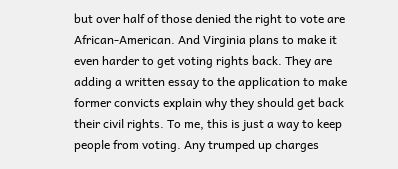but over half of those denied the right to vote are African-American. And Virginia plans to make it even harder to get voting rights back. They are adding a written essay to the application to make former convicts explain why they should get back their civil rights. To me, this is just a way to keep people from voting. Any trumped up charges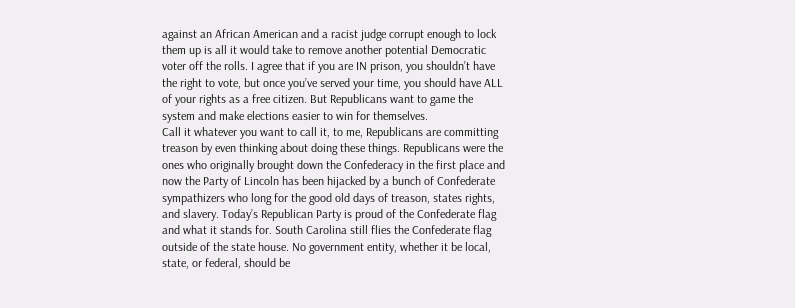against an African American and a racist judge corrupt enough to lock them up is all it would take to remove another potential Democratic voter off the rolls. I agree that if you are IN prison, you shouldn’t have the right to vote, but once you’ve served your time, you should have ALL of your rights as a free citizen. But Republicans want to game the system and make elections easier to win for themselves.
Call it whatever you want to call it, to me, Republicans are committing treason by even thinking about doing these things. Republicans were the ones who originally brought down the Confederacy in the first place and now the Party of Lincoln has been hijacked by a bunch of Confederate sympathizers who long for the good old days of treason, states rights, and slavery. Today’s Republican Party is proud of the Confederate flag and what it stands for. South Carolina still flies the Confederate flag outside of the state house. No government entity, whether it be local, state, or federal, should be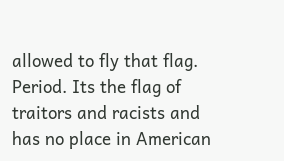allowed to fly that flag. Period. Its the flag of traitors and racists and has no place in American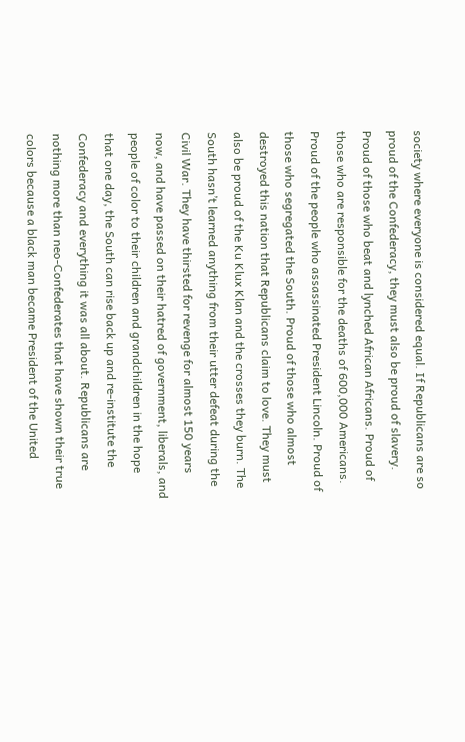society where everyone is considered equal. If Republicans are so proud of the Confederacy, they must also be proud of slavery. Proud of those who beat and lynched African Africans. Proud of those who are responsible for the deaths of 600,000 Americans. Proud of the people who assassinated President Lincoln. Proud of those who segregated the South. Proud of those who almost destroyed this nation that Republicans claim to love. They must also be proud of the Ku Klux Klan and the crosses they burn. The South hasn’t learned anything from their utter defeat during the Civil War. They have thirsted for revenge for almost 150 years now, and have passed on their hatred of government, liberals, and people of color to their children and grandchildren in the hope that one day, the South can rise back up and re-institute the Confederacy and everything it was all about. Republicans are nothing more than neo-Confederates that have shown their true colors because a black man became President of the United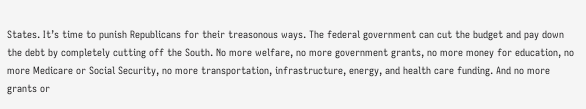States. It’s time to punish Republicans for their treasonous ways. The federal government can cut the budget and pay down the debt by completely cutting off the South. No more welfare, no more government grants, no more money for education, no more Medicare or Social Security, no more transportation, infrastructure, energy, and health care funding. And no more grants or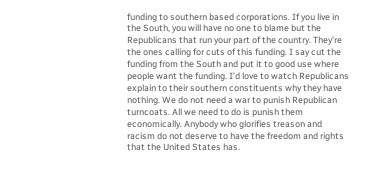funding to southern based corporations. If you live in the South, you will have no one to blame but the Republicans that run your part of the country. They’re the ones calling for cuts of this funding. I say cut the funding from the South and put it to good use where people want the funding. I’d love to watch Republicans explain to their southern constituents why they have nothing. We do not need a war to punish Republican turncoats. All we need to do is punish them economically. Anybody who glorifies treason and racism do not deserve to have the freedom and rights that the United States has.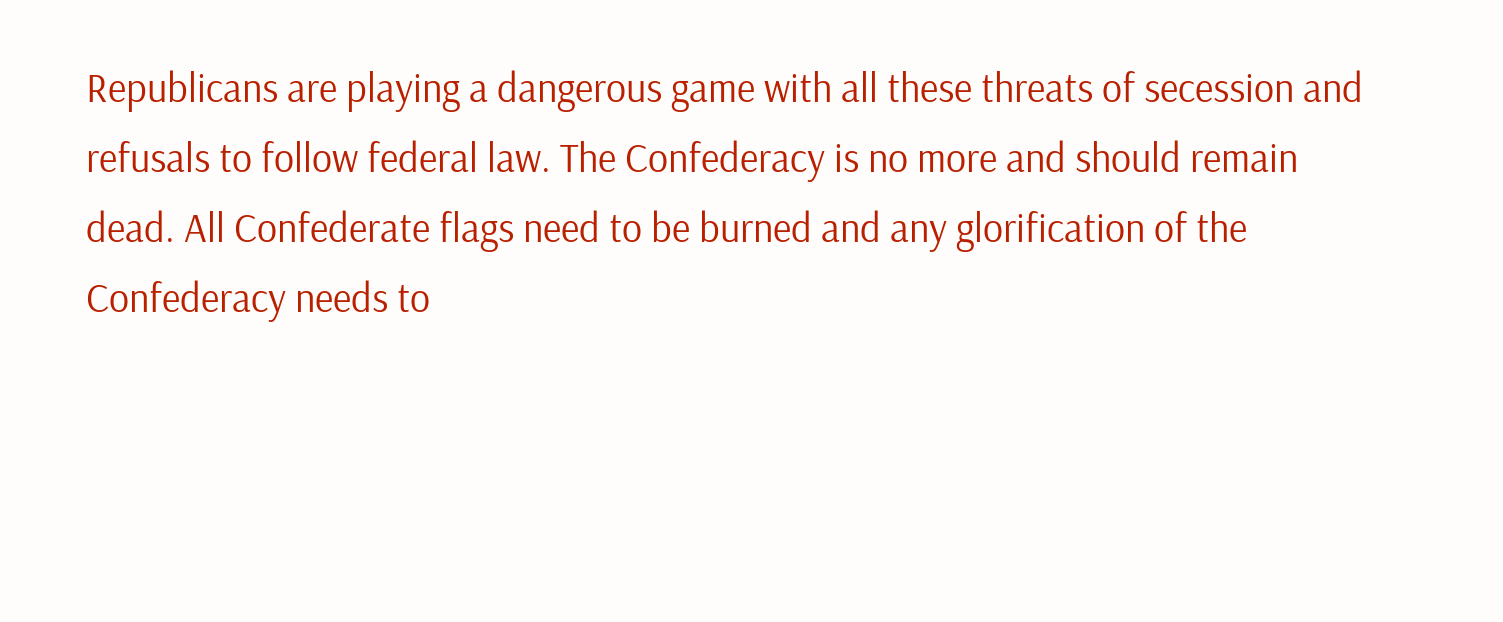Republicans are playing a dangerous game with all these threats of secession and refusals to follow federal law. The Confederacy is no more and should remain dead. All Confederate flags need to be burned and any glorification of the Confederacy needs to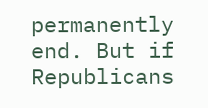permanently end. But if Republicans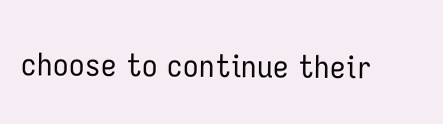choose to continue their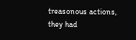treasonous actions, they had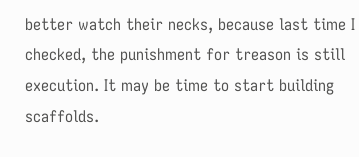better watch their necks, because last time I checked, the punishment for treason is still execution. It may be time to start building scaffolds.